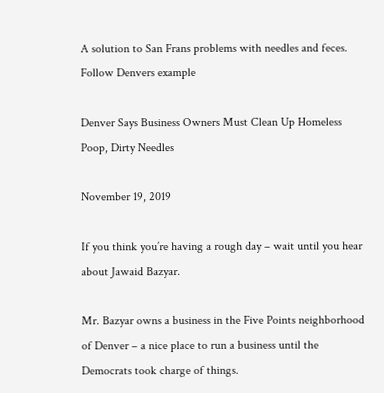A solution to San Frans problems with needles and feces. Follow Denvers example

Denver Says Business Owners Must Clean Up Homeless Poop, Dirty Needles

November 19, 2019

If you think you’re having a rough day – wait until you hear about Jawaid Bazyar.

Mr. Bazyar owns a business in the Five Points neighborhood of Denver – a nice place to run a business until the Democrats took charge of things.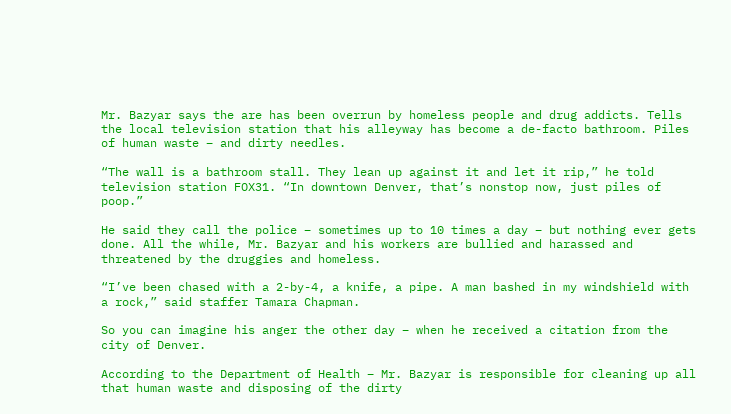Mr. Bazyar says the are has been overrun by homeless people and drug addicts. Tells the local television station that his alleyway has become a de-facto bathroom. Piles of human waste – and dirty needles.

“The wall is a bathroom stall. They lean up against it and let it rip,” he told television station FOX31. “In downtown Denver, that’s nonstop now, just piles of poop.”

He said they call the police – sometimes up to 10 times a day – but nothing ever gets done. All the while, Mr. Bazyar and his workers are bullied and harassed and threatened by the druggies and homeless.

“I’ve been chased with a 2-by-4, a knife, a pipe. A man bashed in my windshield with a rock,” said staffer Tamara Chapman.

So you can imagine his anger the other day – when he received a citation from the city of Denver.

According to the Department of Health – Mr. Bazyar is responsible for cleaning up all that human waste and disposing of the dirty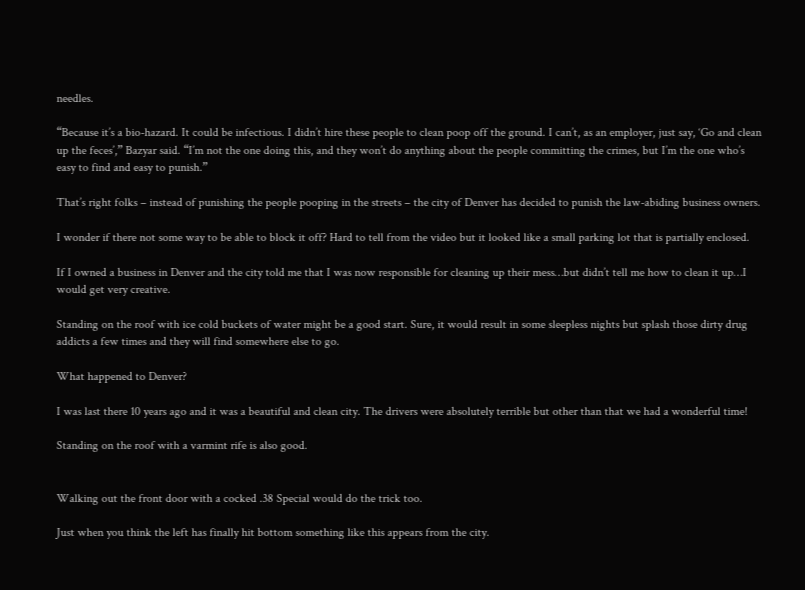needles.

“Because it’s a bio-hazard. It could be infectious. I didn’t hire these people to clean poop off the ground. I can’t, as an employer, just say, ‘Go and clean up the feces’,” Bazyar said. “I’m not the one doing this, and they won’t do anything about the people committing the crimes, but I’m the one who’s easy to find and easy to punish.”

That’s right folks – instead of punishing the people pooping in the streets – the city of Denver has decided to punish the law-abiding business owners.

I wonder if there not some way to be able to block it off? Hard to tell from the video but it looked like a small parking lot that is partially enclosed.

If I owned a business in Denver and the city told me that I was now responsible for cleaning up their mess…but didn’t tell me how to clean it up…I would get very creative.

Standing on the roof with ice cold buckets of water might be a good start. Sure, it would result in some sleepless nights but splash those dirty drug addicts a few times and they will find somewhere else to go.

What happened to Denver?

I was last there 10 years ago and it was a beautiful and clean city. The drivers were absolutely terrible but other than that we had a wonderful time!

Standing on the roof with a varmint rife is also good.


Walking out the front door with a cocked .38 Special would do the trick too.

Just when you think the left has finally hit bottom something like this appears from the city.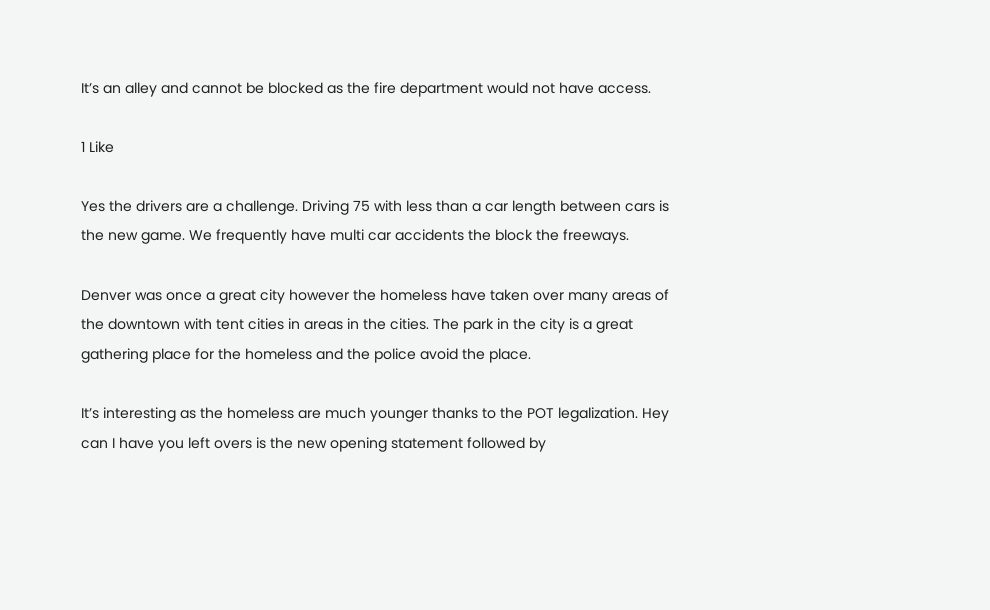It’s an alley and cannot be blocked as the fire department would not have access.

1 Like

Yes the drivers are a challenge. Driving 75 with less than a car length between cars is the new game. We frequently have multi car accidents the block the freeways.

Denver was once a great city however the homeless have taken over many areas of the downtown with tent cities in areas in the cities. The park in the city is a great gathering place for the homeless and the police avoid the place.

It’s interesting as the homeless are much younger thanks to the POT legalization. Hey can I have you left overs is the new opening statement followed by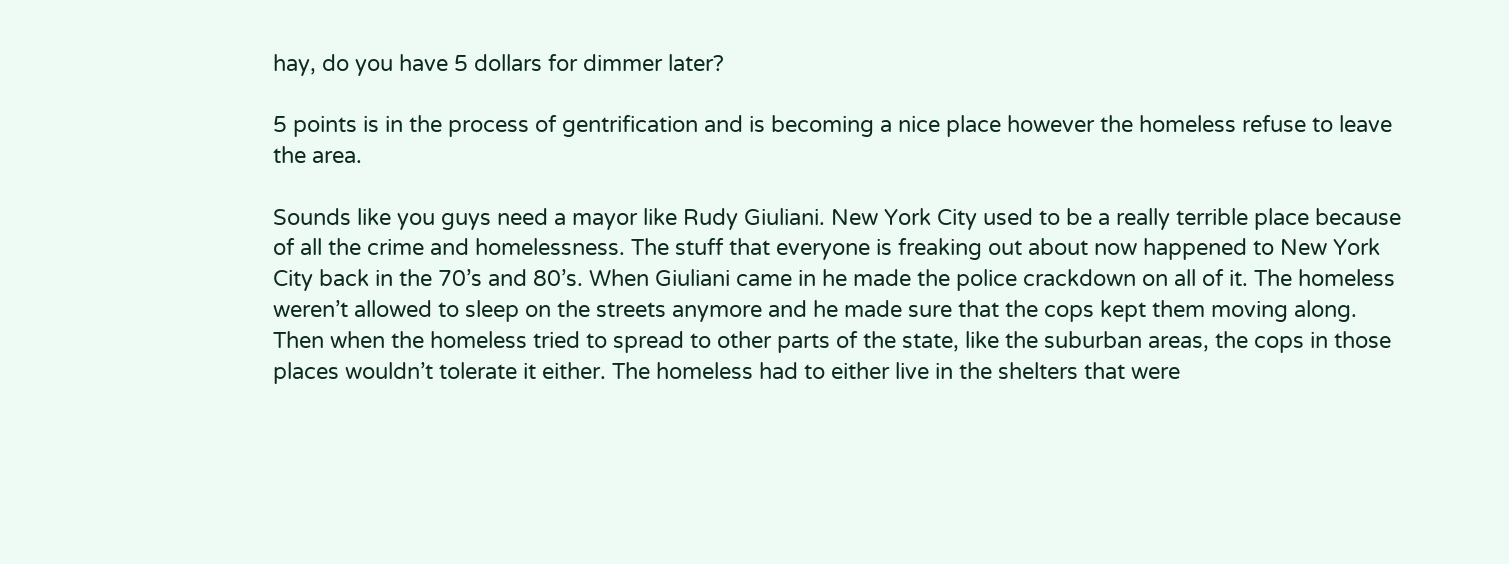hay, do you have 5 dollars for dimmer later?

5 points is in the process of gentrification and is becoming a nice place however the homeless refuse to leave the area.

Sounds like you guys need a mayor like Rudy Giuliani. New York City used to be a really terrible place because of all the crime and homelessness. The stuff that everyone is freaking out about now happened to New York City back in the 70’s and 80’s. When Giuliani came in he made the police crackdown on all of it. The homeless weren’t allowed to sleep on the streets anymore and he made sure that the cops kept them moving along. Then when the homeless tried to spread to other parts of the state, like the suburban areas, the cops in those places wouldn’t tolerate it either. The homeless had to either live in the shelters that were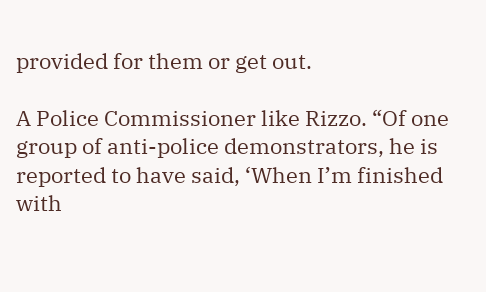provided for them or get out.

A Police Commissioner like Rizzo. “Of one group of anti-police demonstrators, he is reported to have said, ‘When I’m finished with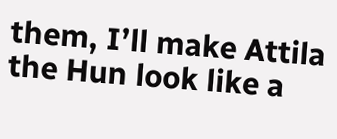them, I’ll make Attila the Hun look like a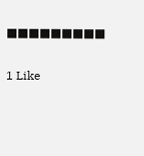■■■■■■■■■

1 Like